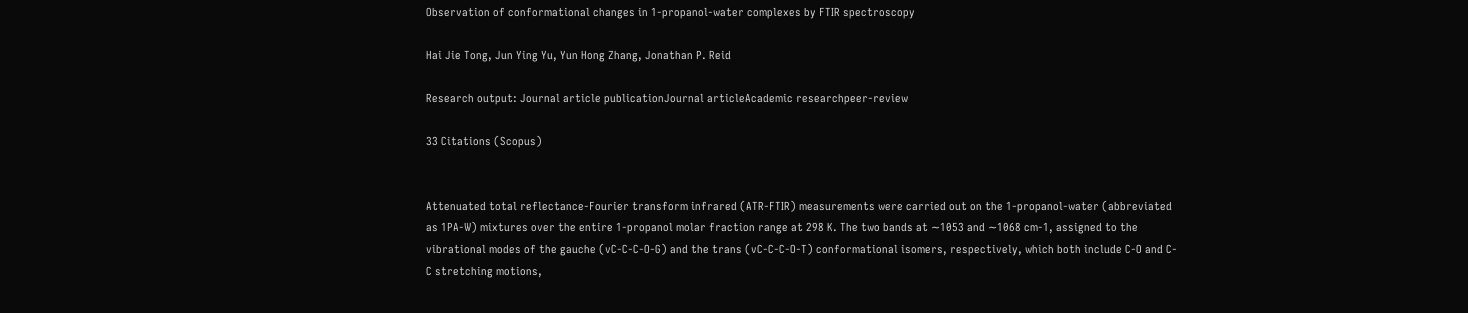Observation of conformational changes in 1-propanol-water complexes by FTIR spectroscopy

Hai Jie Tong, Jun Ying Yu, Yun Hong Zhang, Jonathan P. Reid

Research output: Journal article publicationJournal articleAcademic researchpeer-review

33 Citations (Scopus)


Attenuated total reflectance-Fourier transform infrared (ATR-FTIR) measurements were carried out on the 1-propanol-water (abbreviated as 1PA-W) mixtures over the entire 1-propanol molar fraction range at 298 K. The two bands at ∼1053 and ∼1068 cm-1, assigned to the vibrational modes of the gauche (vC-C-C-O-G) and the trans (vC-C-C-O-T) conformational isomers, respectively, which both include C-O and C-C stretching motions,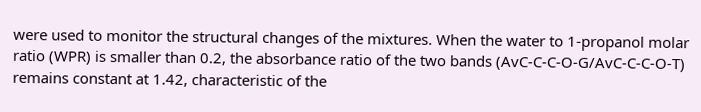were used to monitor the structural changes of the mixtures. When the water to 1-propanol molar ratio (WPR) is smaller than 0.2, the absorbance ratio of the two bands (AvC-C-C-O-G/AvC-C-C-O-T) remains constant at 1.42, characteristic of the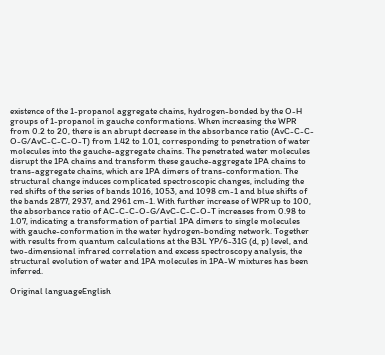existence of the 1-propanol aggregate chains, hydrogen-bonded by the O-H groups of 1-propanol in gauche conformations. When increasing the WPR from 0.2 to 20, there is an abrupt decrease in the absorbance ratio (AvC-C-C-O-G/AvC-C-C-O-T) from 1.42 to 1.01, corresponding to penetration of water molecules into the gauche-aggregate chains. The penetrated water molecules disrupt the 1PA chains and transform these gauche-aggregate 1PA chains to trans-aggregate chains, which are 1PA dimers of trans-conformation. The structural change induces complicated spectroscopic changes, including the red shifts of the series of bands 1016, 1053, and 1098 cm-1 and blue shifts of the bands 2877, 2937, and 2961 cm-1. With further increase of WPR up to 100, the absorbance ratio of AC-C-C-O-G/AvC-C-C-O-T increases from 0.98 to 1.07, indicating a transformation of partial 1PA dimers to single molecules with gauche-conformation in the water hydrogen-bonding network. Together with results from quantum calculations at the B3L YP/6-31G (d, p) level, and two-dimensional infrared correlation and excess spectroscopy analysis, the structural evolution of water and 1PA molecules in 1PA-W mixtures has been inferred.

Original languageEnglish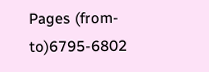Pages (from-to)6795-6802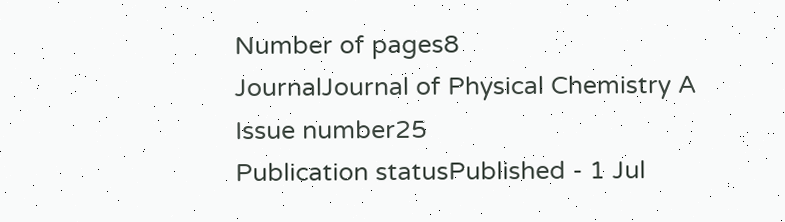Number of pages8
JournalJournal of Physical Chemistry A
Issue number25
Publication statusPublished - 1 Jul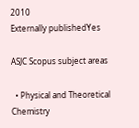2010
Externally publishedYes

ASJC Scopus subject areas

  • Physical and Theoretical Chemistry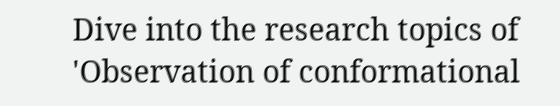Dive into the research topics of 'Observation of conformational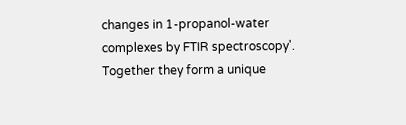changes in 1-propanol-water complexes by FTIR spectroscopy'. Together they form a unique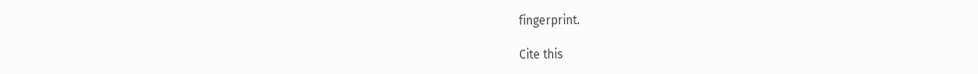fingerprint.

Cite this